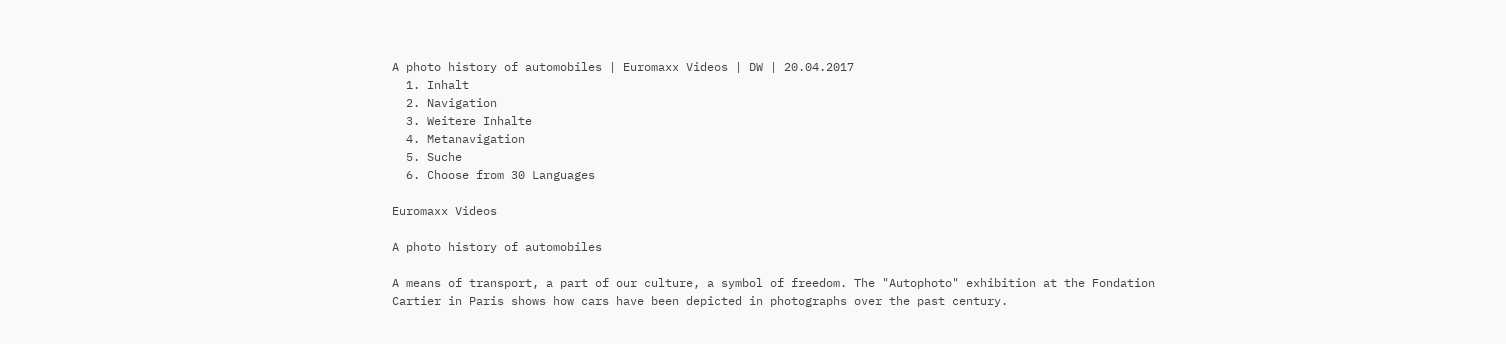A photo history of automobiles | Euromaxx Videos | DW | 20.04.2017
  1. Inhalt
  2. Navigation
  3. Weitere Inhalte
  4. Metanavigation
  5. Suche
  6. Choose from 30 Languages

Euromaxx Videos

A photo history of automobiles

A means of transport, a part of our culture, a symbol of freedom. The "Autophoto" exhibition at the Fondation Cartier in Paris shows how cars have been depicted in photographs over the past century.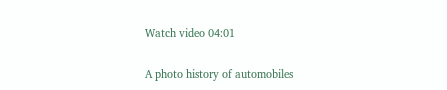Watch video 04:01

A photo history of automobiles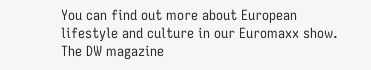You can find out more about European lifestyle and culture in our Euromaxx show. The DW magazine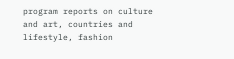program reports on culture and art, countries and lifestyle, fashion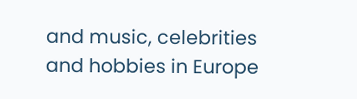and music, celebrities and hobbies in Europe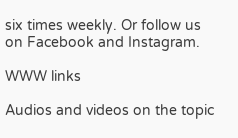six times weekly. Or follow us on Facebook and Instagram.

WWW links

Audios and videos on the topic